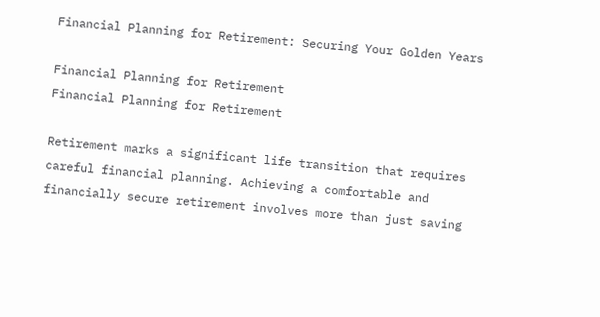Financial Planning for Retirement: Securing Your Golden Years

Financial Planning for Retirement
Financial Planning for Retirement

Retirement marks a significant life transition that requires careful financial planning. Achieving a comfortable and financially secure retirement involves more than just saving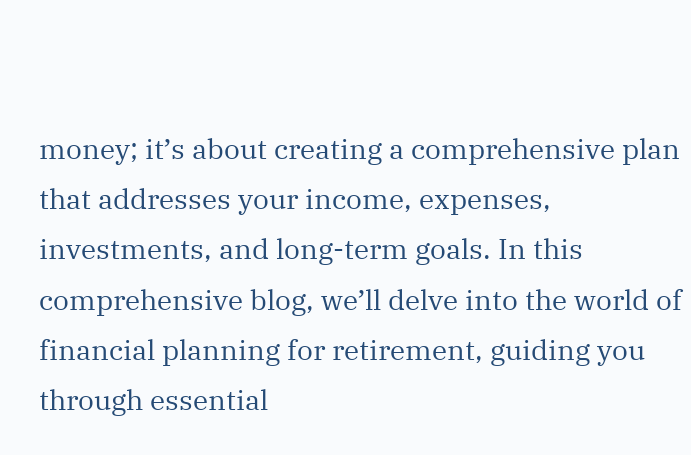money; it’s about creating a comprehensive plan that addresses your income, expenses, investments, and long-term goals. In this comprehensive blog, we’ll delve into the world of financial planning for retirement, guiding you through essential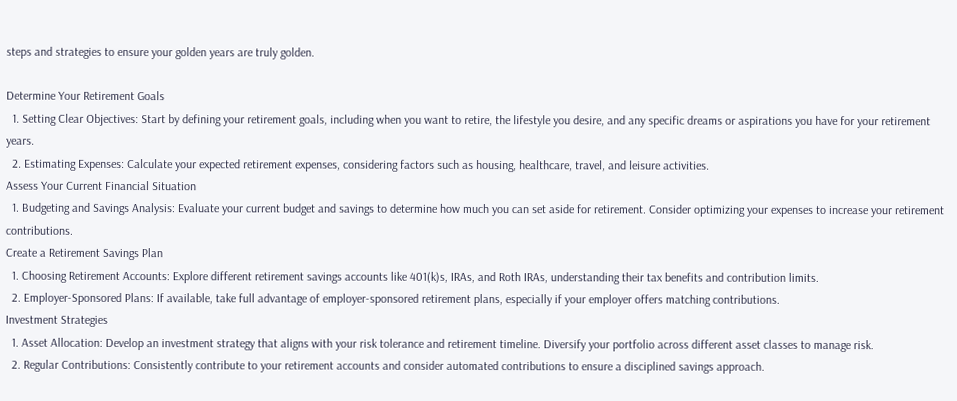steps and strategies to ensure your golden years are truly golden.

Determine Your Retirement Goals
  1. Setting Clear Objectives: Start by defining your retirement goals, including when you want to retire, the lifestyle you desire, and any specific dreams or aspirations you have for your retirement years.
  2. Estimating Expenses: Calculate your expected retirement expenses, considering factors such as housing, healthcare, travel, and leisure activities.
Assess Your Current Financial Situation
  1. Budgeting and Savings Analysis: Evaluate your current budget and savings to determine how much you can set aside for retirement. Consider optimizing your expenses to increase your retirement contributions.
Create a Retirement Savings Plan
  1. Choosing Retirement Accounts: Explore different retirement savings accounts like 401(k)s, IRAs, and Roth IRAs, understanding their tax benefits and contribution limits.
  2. Employer-Sponsored Plans: If available, take full advantage of employer-sponsored retirement plans, especially if your employer offers matching contributions.
Investment Strategies
  1. Asset Allocation: Develop an investment strategy that aligns with your risk tolerance and retirement timeline. Diversify your portfolio across different asset classes to manage risk.
  2. Regular Contributions: Consistently contribute to your retirement accounts and consider automated contributions to ensure a disciplined savings approach.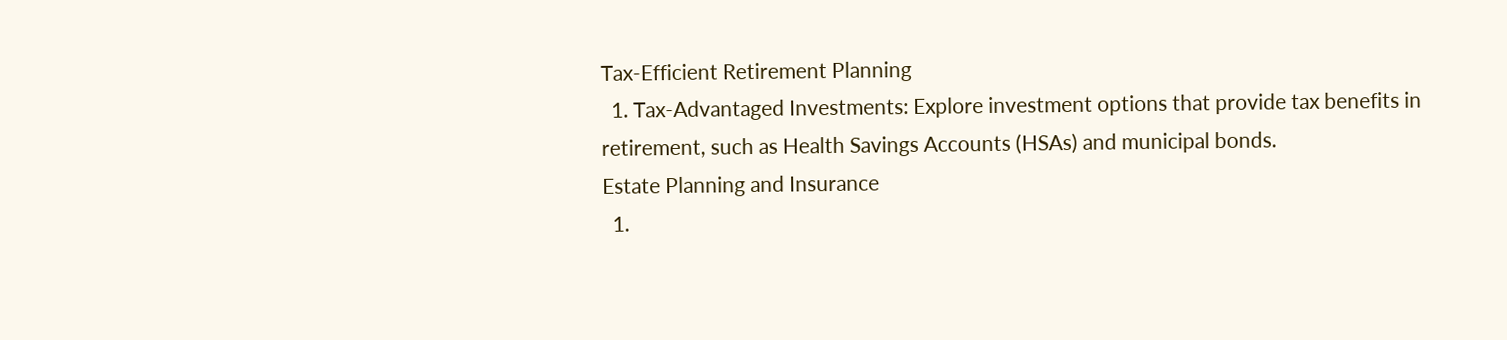Tax-Efficient Retirement Planning
  1. Tax-Advantaged Investments: Explore investment options that provide tax benefits in retirement, such as Health Savings Accounts (HSAs) and municipal bonds.
Estate Planning and Insurance
  1.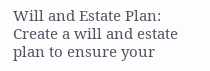Will and Estate Plan: Create a will and estate plan to ensure your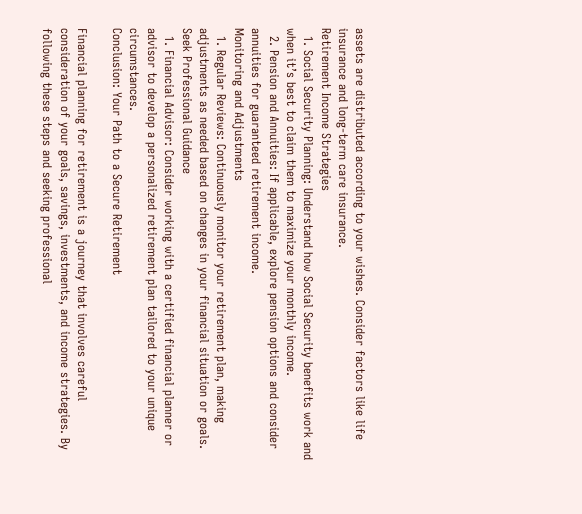assets are distributed according to your wishes. Consider factors like life insurance and long-term care insurance.
Retirement Income Strategies
  1. Social Security Planning: Understand how Social Security benefits work and when it’s best to claim them to maximize your monthly income.
  2. Pension and Annuities: If applicable, explore pension options and consider annuities for guaranteed retirement income.
Monitoring and Adjustments
  1. Regular Reviews: Continuously monitor your retirement plan, making adjustments as needed based on changes in your financial situation or goals.
Seek Professional Guidance
  1. Financial Advisor: Consider working with a certified financial planner or advisor to develop a personalized retirement plan tailored to your unique circumstances.
Conclusion: Your Path to a Secure Retirement

Financial planning for retirement is a journey that involves careful consideration of your goals, savings, investments, and income strategies. By following these steps and seeking professional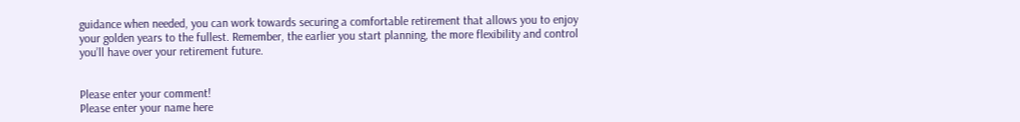guidance when needed, you can work towards securing a comfortable retirement that allows you to enjoy your golden years to the fullest. Remember, the earlier you start planning, the more flexibility and control you’ll have over your retirement future.


Please enter your comment!
Please enter your name here